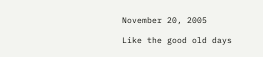November 20, 2005

Like the good old days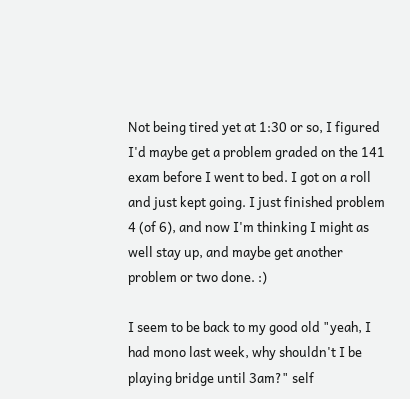Not being tired yet at 1:30 or so, I figured I'd maybe get a problem graded on the 141 exam before I went to bed. I got on a roll and just kept going. I just finished problem 4 (of 6), and now I'm thinking I might as well stay up, and maybe get another problem or two done. :)

I seem to be back to my good old "yeah, I had mono last week, why shouldn't I be playing bridge until 3am?" self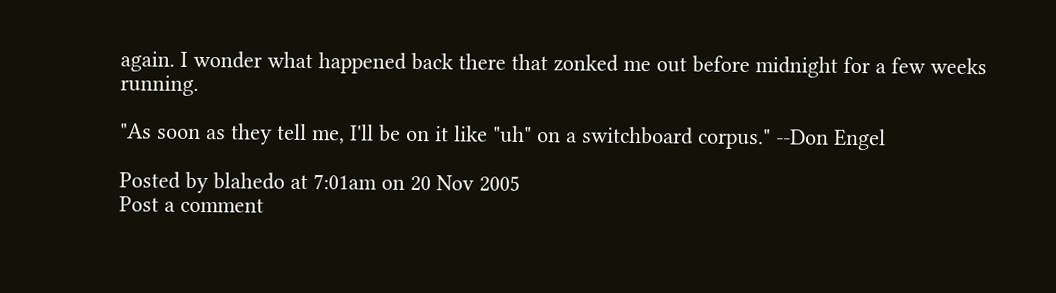again. I wonder what happened back there that zonked me out before midnight for a few weeks running.

"As soon as they tell me, I'll be on it like "uh" on a switchboard corpus." --Don Engel

Posted by blahedo at 7:01am on 20 Nov 2005
Post a comment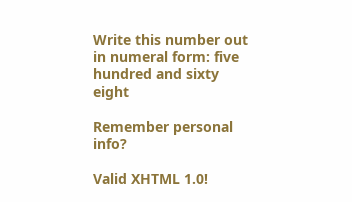Write this number out in numeral form: five hundred and sixty eight

Remember personal info?

Valid XHTML 1.0!